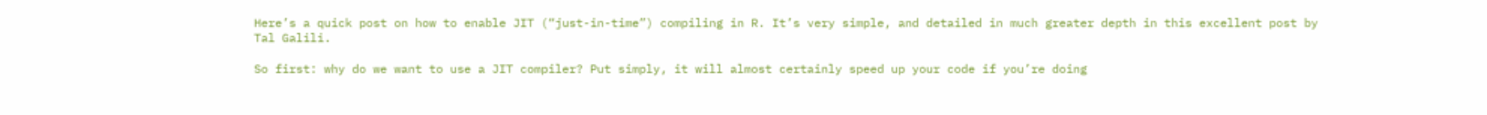Here’s a quick post on how to enable JIT (“just-in-time”) compiling in R. It’s very simple, and detailed in much greater depth in this excellent post by Tal Galili.

So first: why do we want to use a JIT compiler? Put simply, it will almost certainly speed up your code if you’re doing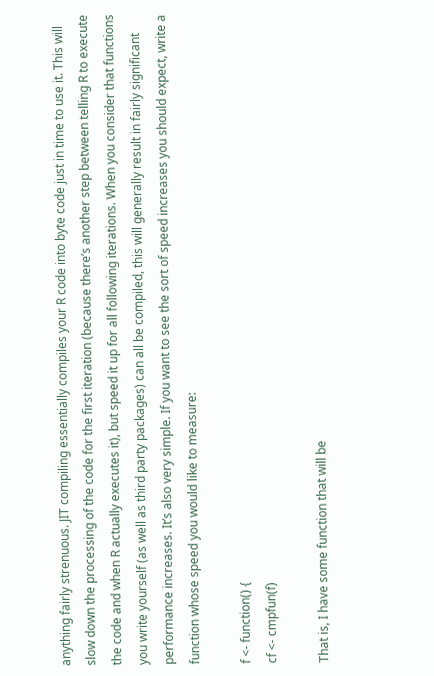anything fairly strenuous. JIT compiling essentially compiles your R code into byte code just in time to use it. This will slow down the processing of the code for the first iteration (because there’s another step between telling R to execute the code and when R actually executes it), but speed it up for all following iterations. When you consider that functions you write yourself (as well as third party packages) can all be compiled, this will generally result in fairly significant performance increases. It’s also very simple. If you want to see the sort of speed increases you should expect, write a function whose speed you would like to measure:

f <- function() {
cf <- cmpfun(f)

That is, I have some function that will be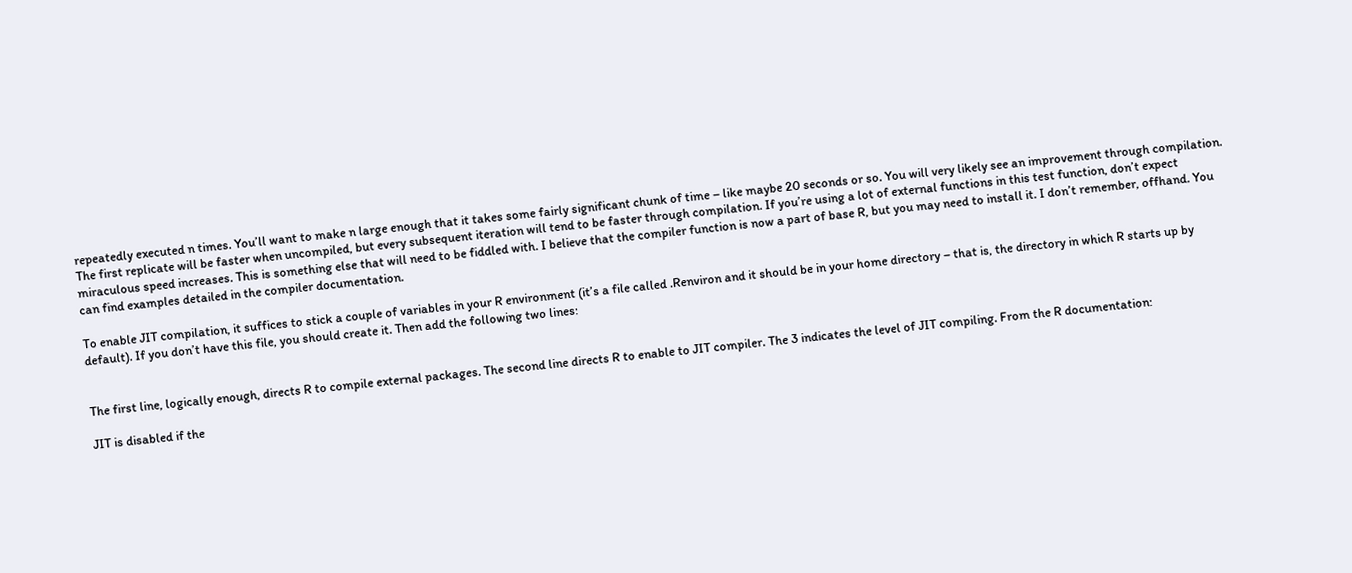repeatedly executed n times. You’ll want to make n large enough that it takes some fairly significant chunk of time – like maybe 20 seconds or so. You will very likely see an improvement through compilation. The first replicate will be faster when uncompiled, but every subsequent iteration will tend to be faster through compilation. If you’re using a lot of external functions in this test function, don’t expect miraculous speed increases. This is something else that will need to be fiddled with. I believe that the compiler function is now a part of base R, but you may need to install it. I don’t remember, offhand. You can find examples detailed in the compiler documentation.

To enable JIT compilation, it suffices to stick a couple of variables in your R environment (it’s a file called .Renviron and it should be in your home directory – that is, the directory in which R starts up by default). If you don’t have this file, you should create it. Then add the following two lines:


The first line, logically enough, directs R to compile external packages. The second line directs R to enable to JIT compiler. The 3 indicates the level of JIT compiling. From the R documentation:

JIT is disabled if the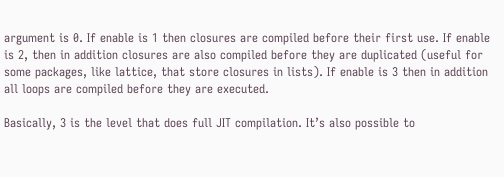argument is 0. If enable is 1 then closures are compiled before their first use. If enable is 2, then in addition closures are also compiled before they are duplicated (useful for some packages, like lattice, that store closures in lists). If enable is 3 then in addition all loops are compiled before they are executed.

Basically, 3 is the level that does full JIT compilation. It’s also possible to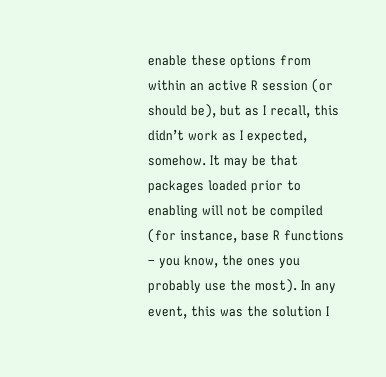enable these options from within an active R session (or should be), but as I recall, this didn’t work as I expected, somehow. It may be that packages loaded prior to enabling will not be compiled (for instance, base R functions – you know, the ones you probably use the most). In any event, this was the solution I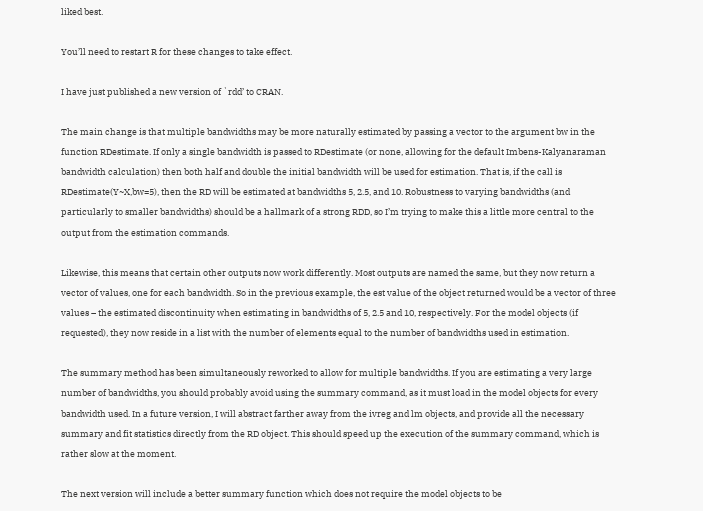liked best.

You’ll need to restart R for these changes to take effect.

I have just published a new version of `rdd’ to CRAN.

The main change is that multiple bandwidths may be more naturally estimated by passing a vector to the argument bw in the function RDestimate. If only a single bandwidth is passed to RDestimate (or none, allowing for the default Imbens-Kalyanaraman bandwidth calculation) then both half and double the initial bandwidth will be used for estimation. That is, if the call is RDestimate(Y~X,bw=5), then the RD will be estimated at bandwidths 5, 2.5, and 10. Robustness to varying bandwidths (and particularly to smaller bandwidths) should be a hallmark of a strong RDD, so I’m trying to make this a little more central to the output from the estimation commands.

Likewise, this means that certain other outputs now work differently. Most outputs are named the same, but they now return a vector of values, one for each bandwidth. So in the previous example, the est value of the object returned would be a vector of three values – the estimated discontinuity when estimating in bandwidths of 5, 2.5 and 10, respectively. For the model objects (if requested), they now reside in a list with the number of elements equal to the number of bandwidths used in estimation.

The summary method has been simultaneously reworked to allow for multiple bandwidths. If you are estimating a very large number of bandwidths, you should probably avoid using the summary command, as it must load in the model objects for every bandwidth used. In a future version, I will abstract farther away from the ivreg and lm objects, and provide all the necessary summary and fit statistics directly from the RD object. This should speed up the execution of the summary command, which is rather slow at the moment.

The next version will include a better summary function which does not require the model objects to be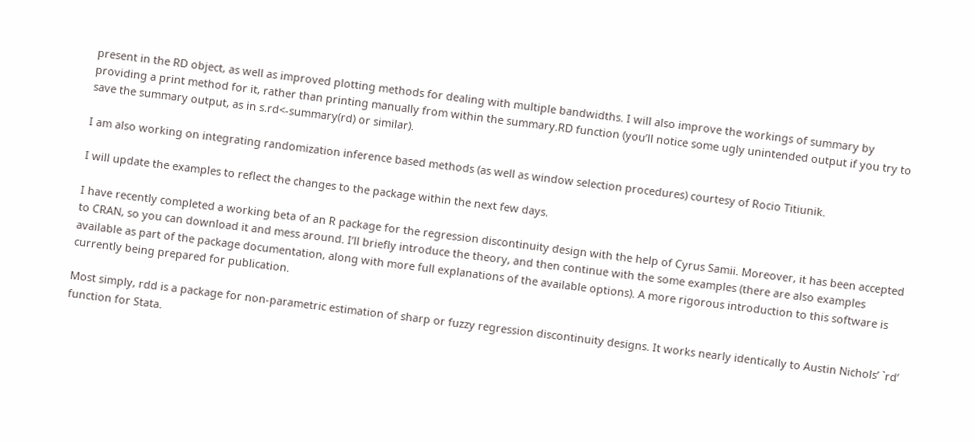present in the RD object, as well as improved plotting methods for dealing with multiple bandwidths. I will also improve the workings of summary by providing a print method for it, rather than printing manually from within the summary.RD function (you’ll notice some ugly unintended output if you try to save the summary output, as in s.rd<-summary(rd) or similar).

I am also working on integrating randomization inference based methods (as well as window selection procedures) courtesy of Rocio Titiunik.

I will update the examples to reflect the changes to the package within the next few days.

I have recently completed a working beta of an R package for the regression discontinuity design with the help of Cyrus Samii. Moreover, it has been accepted to CRAN, so you can download it and mess around. I’ll briefly introduce the theory, and then continue with the some examples (there are also examples available as part of the package documentation, along with more full explanations of the available options). A more rigorous introduction to this software is currently being prepared for publication.

Most simply, rdd is a package for non-parametric estimation of sharp or fuzzy regression discontinuity designs. It works nearly identically to Austin Nichols’ `rd’ function for Stata.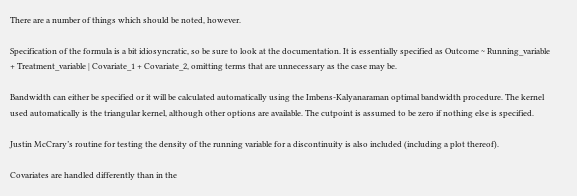There are a number of things which should be noted, however.

Specification of the formula is a bit idiosyncratic, so be sure to look at the documentation. It is essentially specified as Outcome ~ Running_variable + Treatment_variable | Covariate_1 + Covariate_2, omitting terms that are unnecessary as the case may be.

Bandwidth can either be specified or it will be calculated automatically using the Imbens-Kalyanaraman optimal bandwidth procedure. The kernel used automatically is the triangular kernel, although other options are available. The cutpoint is assumed to be zero if nothing else is specified.

Justin McCrary’s routine for testing the density of the running variable for a discontinuity is also included (including a plot thereof).

Covariates are handled differently than in the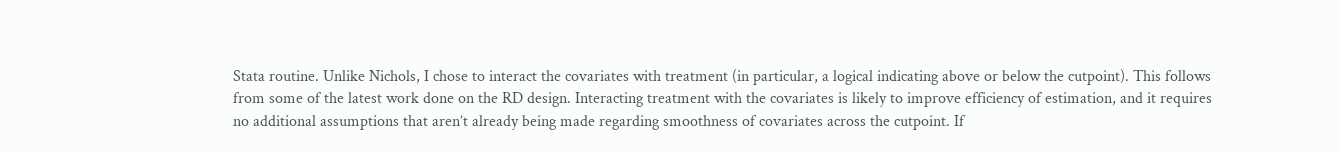Stata routine. Unlike Nichols, I chose to interact the covariates with treatment (in particular, a logical indicating above or below the cutpoint). This follows from some of the latest work done on the RD design. Interacting treatment with the covariates is likely to improve efficiency of estimation, and it requires no additional assumptions that aren’t already being made regarding smoothness of covariates across the cutpoint. If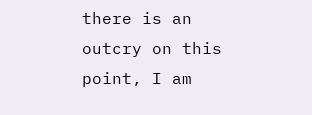there is an outcry on this point, I am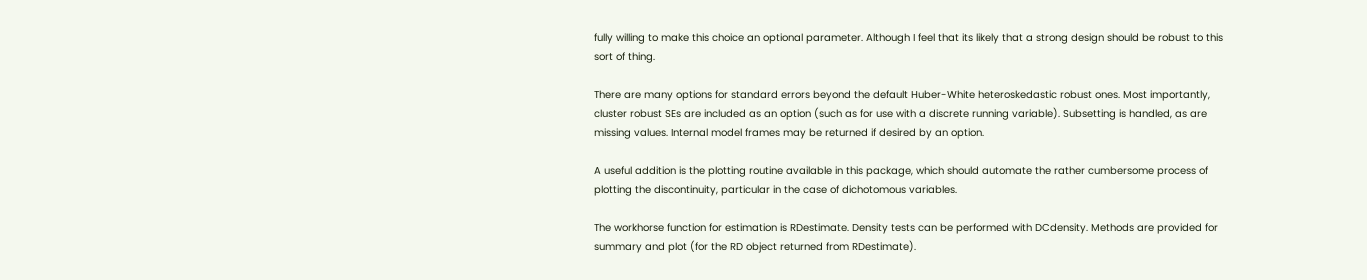fully willing to make this choice an optional parameter. Although I feel that its likely that a strong design should be robust to this sort of thing.

There are many options for standard errors beyond the default Huber-White heteroskedastic robust ones. Most importantly, cluster robust SEs are included as an option (such as for use with a discrete running variable). Subsetting is handled, as are missing values. Internal model frames may be returned if desired by an option.

A useful addition is the plotting routine available in this package, which should automate the rather cumbersome process of plotting the discontinuity, particular in the case of dichotomous variables.

The workhorse function for estimation is RDestimate. Density tests can be performed with DCdensity. Methods are provided for summary and plot (for the RD object returned from RDestimate).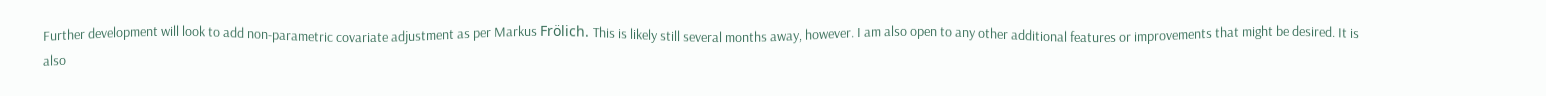Further development will look to add non-parametric covariate adjustment as per Markus Frölich. This is likely still several months away, however. I am also open to any other additional features or improvements that might be desired. It is also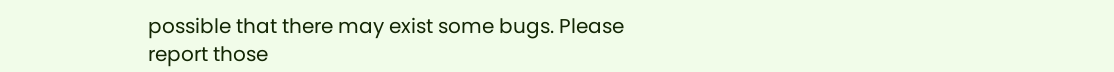possible that there may exist some bugs. Please report those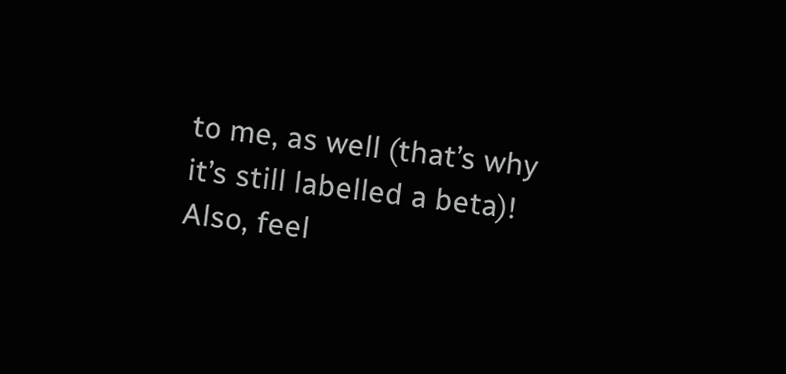to me, as well (that’s why it’s still labelled a beta)! Also, feel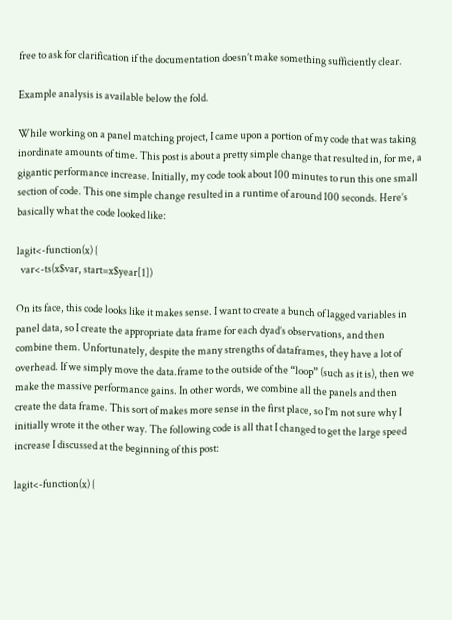free to ask for clarification if the documentation doesn’t make something sufficiently clear.

Example analysis is available below the fold.

While working on a panel matching project, I came upon a portion of my code that was taking inordinate amounts of time. This post is about a pretty simple change that resulted in, for me, a gigantic performance increase. Initially, my code took about 100 minutes to run this one small section of code. This one simple change resulted in a runtime of around 100 seconds. Here’s basically what the code looked like:

lagit<-function(x) {
  var<-ts(x$var, start=x$year[1])

On its face, this code looks like it makes sense. I want to create a bunch of lagged variables in panel data, so I create the appropriate data frame for each dyad’s observations, and then combine them. Unfortunately, despite the many strengths of dataframes, they have a lot of overhead. If we simply move the data.frame to the outside of the “loop” (such as it is), then we make the massive performance gains. In other words, we combine all the panels and then create the data frame. This sort of makes more sense in the first place, so I’m not sure why I initially wrote it the other way. The following code is all that I changed to get the large speed increase I discussed at the beginning of this post:

lagit<-function(x) {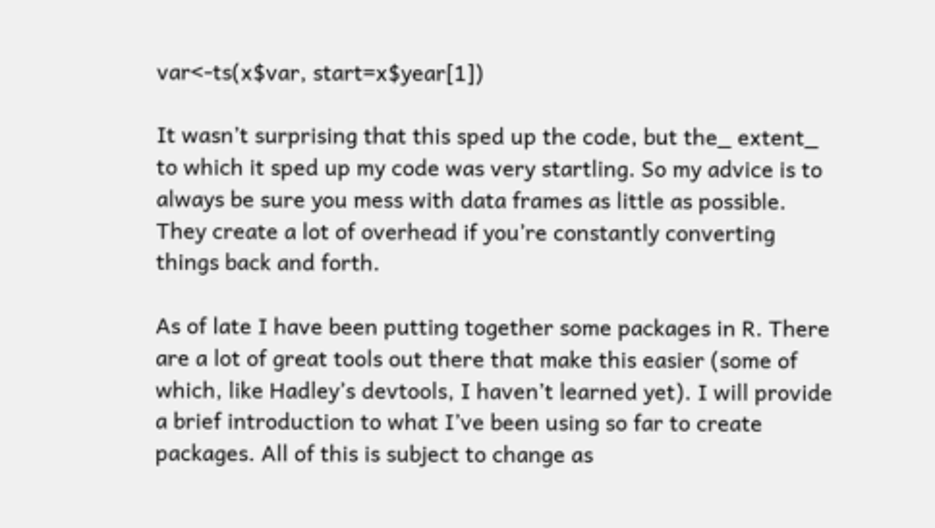var<-ts(x$var, start=x$year[1])

It wasn’t surprising that this sped up the code, but the_ extent_ to which it sped up my code was very startling. So my advice is to always be sure you mess with data frames as little as possible. They create a lot of overhead if you’re constantly converting things back and forth.

As of late I have been putting together some packages in R. There are a lot of great tools out there that make this easier (some of which, like Hadley’s devtools, I haven’t learned yet). I will provide a brief introduction to what I’ve been using so far to create packages. All of this is subject to change as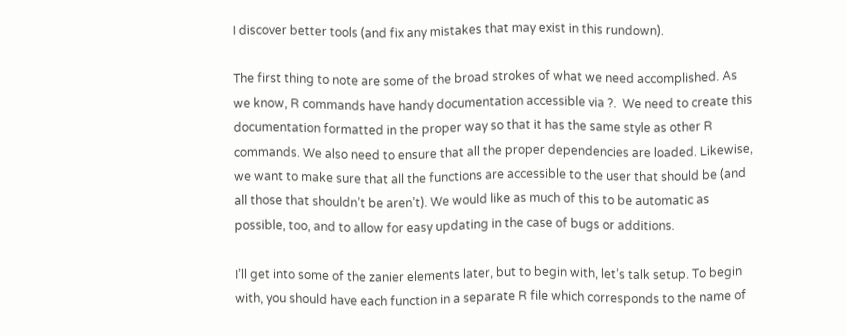I discover better tools (and fix any mistakes that may exist in this rundown).

The first thing to note are some of the broad strokes of what we need accomplished. As we know, R commands have handy documentation accessible via ?.  We need to create this documentation formatted in the proper way so that it has the same style as other R commands. We also need to ensure that all the proper dependencies are loaded. Likewise, we want to make sure that all the functions are accessible to the user that should be (and all those that shouldn’t be aren’t). We would like as much of this to be automatic as possible, too, and to allow for easy updating in the case of bugs or additions.

I’ll get into some of the zanier elements later, but to begin with, let’s talk setup. To begin with, you should have each function in a separate R file which corresponds to the name of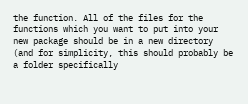the function. All of the files for the functions which you want to put into your new package should be in a new directory (and for simplicity, this should probably be a folder specifically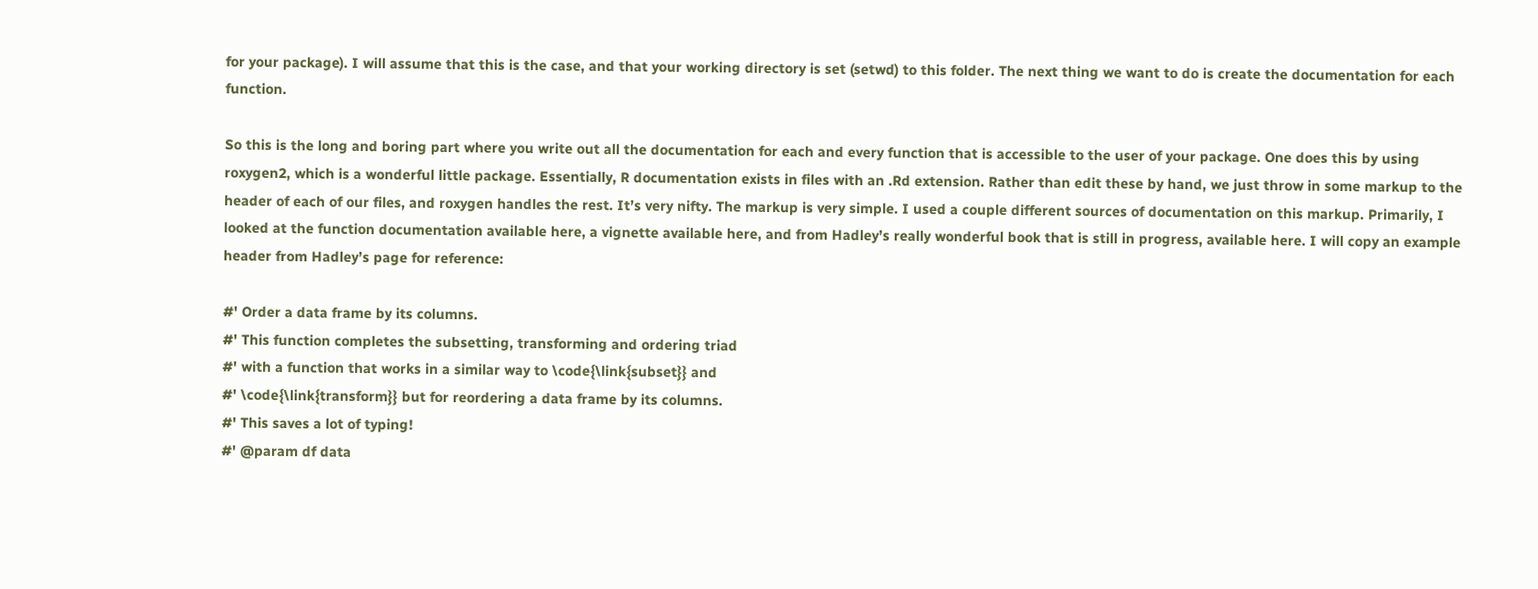for your package). I will assume that this is the case, and that your working directory is set (setwd) to this folder. The next thing we want to do is create the documentation for each function.

So this is the long and boring part where you write out all the documentation for each and every function that is accessible to the user of your package. One does this by using roxygen2, which is a wonderful little package. Essentially, R documentation exists in files with an .Rd extension. Rather than edit these by hand, we just throw in some markup to the header of each of our files, and roxygen handles the rest. It’s very nifty. The markup is very simple. I used a couple different sources of documentation on this markup. Primarily, I looked at the function documentation available here, a vignette available here, and from Hadley’s really wonderful book that is still in progress, available here. I will copy an example header from Hadley’s page for reference:

#' Order a data frame by its columns.
#' This function completes the subsetting, transforming and ordering triad
#' with a function that works in a similar way to \code{\link{subset}} and
#' \code{\link{transform}} but for reordering a data frame by its columns.
#' This saves a lot of typing!
#' @param df data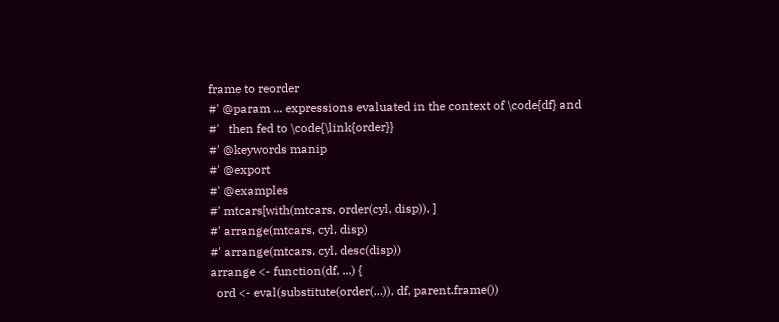frame to reorder
#' @param ... expressions evaluated in the context of \code{df} and
#'   then fed to \code{\link{order}}
#' @keywords manip
#' @export
#' @examples
#' mtcars[with(mtcars, order(cyl, disp)), ]
#' arrange(mtcars, cyl, disp)
#' arrange(mtcars, cyl, desc(disp))
arrange <- function(df, ...) {
  ord <- eval(substitute(order(...)), df, parent.frame())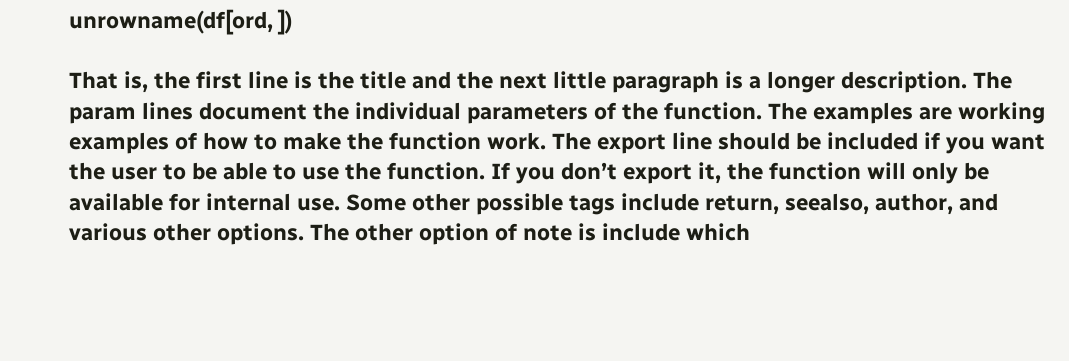unrowname(df[ord, ])

That is, the first line is the title and the next little paragraph is a longer description. The param lines document the individual parameters of the function. The examples are working examples of how to make the function work. The export line should be included if you want the user to be able to use the function. If you don’t export it, the function will only be available for internal use. Some other possible tags include return, seealso, author, and various other options. The other option of note is include which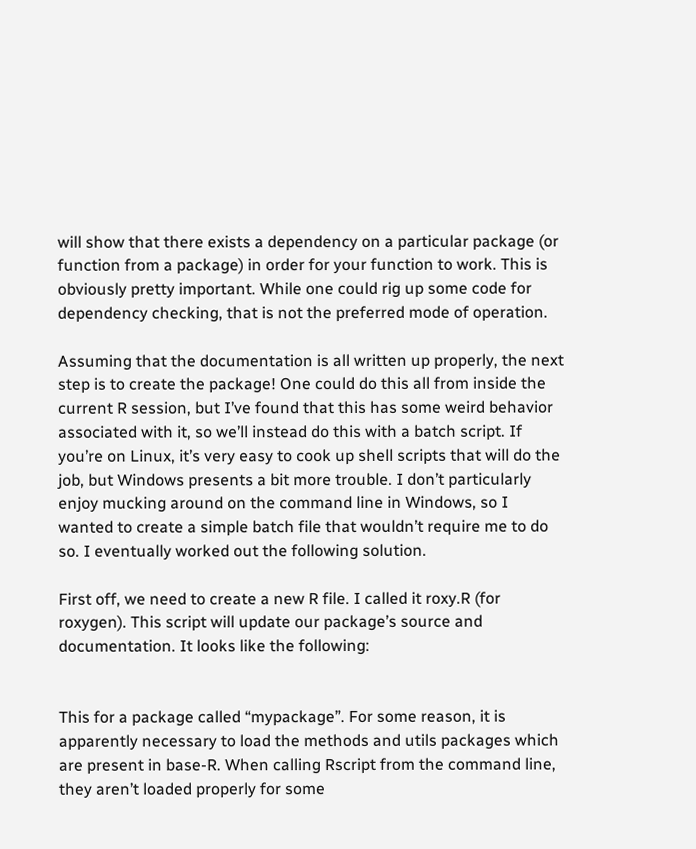will show that there exists a dependency on a particular package (or function from a package) in order for your function to work. This is obviously pretty important. While one could rig up some code for dependency checking, that is not the preferred mode of operation.

Assuming that the documentation is all written up properly, the next step is to create the package! One could do this all from inside the current R session, but I’ve found that this has some weird behavior associated with it, so we’ll instead do this with a batch script. If you’re on Linux, it’s very easy to cook up shell scripts that will do the job, but Windows presents a bit more trouble. I don’t particularly enjoy mucking around on the command line in Windows, so I wanted to create a simple batch file that wouldn’t require me to do so. I eventually worked out the following solution.

First off, we need to create a new R file. I called it roxy.R (for roxygen). This script will update our package’s source and documentation. It looks like the following:


This for a package called “mypackage”. For some reason, it is apparently necessary to load the methods and utils packages which are present in base-R. When calling Rscript from the command line, they aren’t loaded properly for some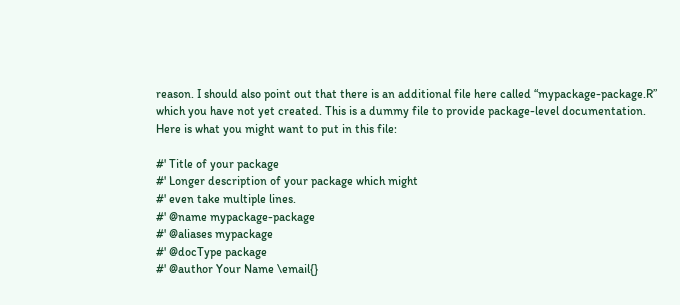reason. I should also point out that there is an additional file here called “mypackage-package.R” which you have not yet created. This is a dummy file to provide package-level documentation. Here is what you might want to put in this file:

#' Title of your package
#' Longer description of your package which might
#' even take multiple lines.
#' @name mypackage-package
#' @aliases mypackage
#' @docType package
#' @author Your Name \email{}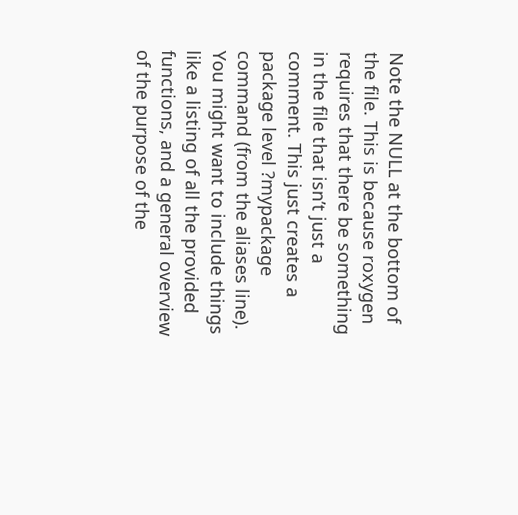Note the NULL at the bottom of the file. This is because roxygen requires that there be something in the file that isn’t just a comment. This just creates a package level ?mypackage command (from the aliases line). You might want to include things like a listing of all the provided functions, and a general overview of the purpose of the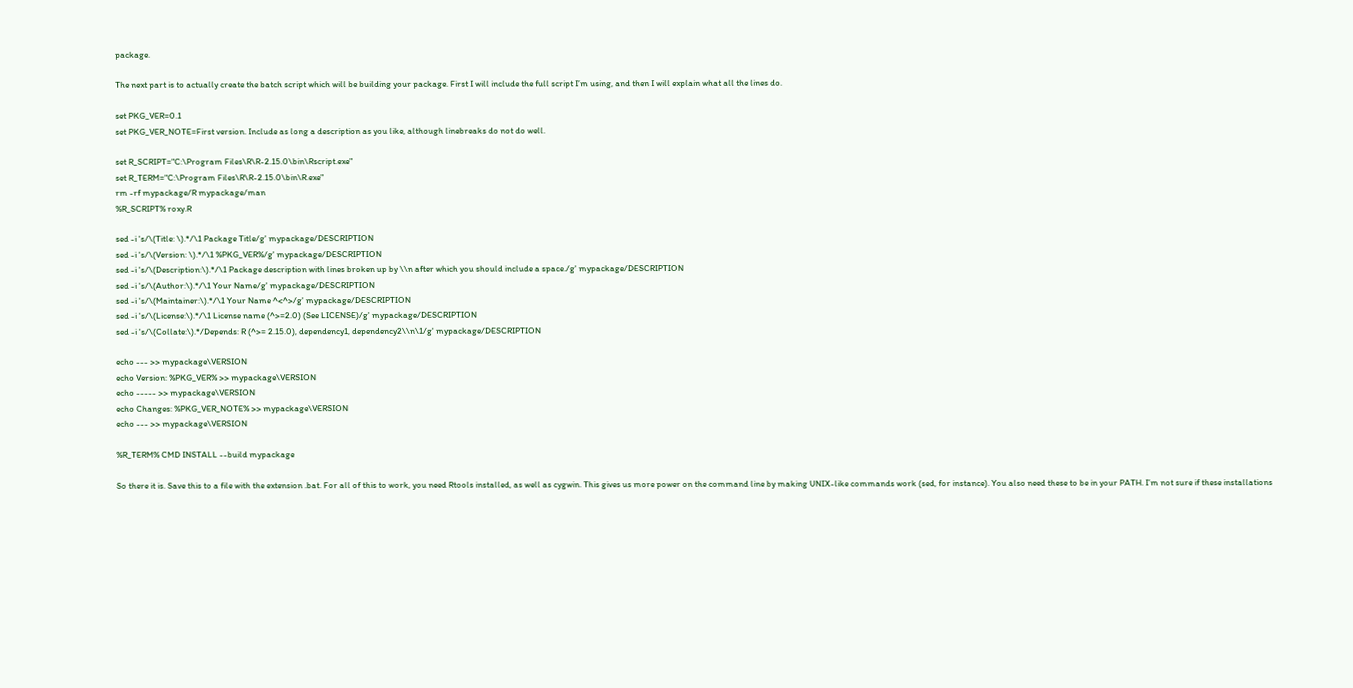package.

The next part is to actually create the batch script which will be building your package. First I will include the full script I’m using, and then I will explain what all the lines do.

set PKG_VER=0.1
set PKG_VER_NOTE=First version. Include as long a description as you like, although linebreaks do not do well.

set R_SCRIPT="C:\Program Files\R\R-2.15.0\bin\Rscript.exe"
set R_TERM="C:\Program Files\R\R-2.15.0\bin\R.exe"
rm -rf mypackage/R mypackage/man
%R_SCRIPT% roxy.R

sed -i 's/\(Title: \).*/\1 Package Title/g' mypackage/DESCRIPTION
sed -i 's/\(Version: \).*/\1 %PKG_VER%/g' mypackage/DESCRIPTION
sed -i 's/\(Description:\).*/\1 Package description with lines broken up by \\n after which you should include a space./g' mypackage/DESCRIPTION
sed -i 's/\(Author:\).*/\1 Your Name/g' mypackage/DESCRIPTION
sed -i 's/\(Maintainer:\).*/\1 Your Name ^<^>/g' mypackage/DESCRIPTION
sed -i 's/\(License:\).*/\1 License name (^>=2.0) (See LICENSE)/g' mypackage/DESCRIPTION
sed -i 's/\(Collate:\).*/Depends: R (^>= 2.15.0), dependency1, dependency2\\n\1/g' mypackage/DESCRIPTION

echo --- >> mypackage\VERSION
echo Version: %PKG_VER% >> mypackage\VERSION
echo ----- >> mypackage\VERSION
echo Changes: %PKG_VER_NOTE% >> mypackage\VERSION
echo --- >> mypackage\VERSION

%R_TERM% CMD INSTALL --build mypackage

So there it is. Save this to a file with the extension .bat. For all of this to work, you need Rtools installed, as well as cygwin. This gives us more power on the command line by making UNIX-like commands work (sed, for instance). You also need these to be in your PATH. I’m not sure if these installations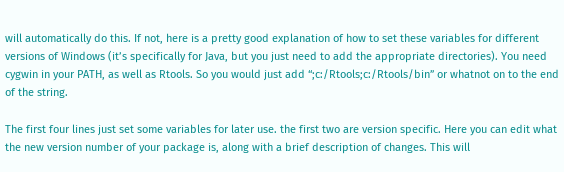will automatically do this. If not, here is a pretty good explanation of how to set these variables for different versions of Windows (it’s specifically for Java, but you just need to add the appropriate directories). You need cygwin in your PATH, as well as Rtools. So you would just add “;c:/Rtools;c:/Rtools/bin” or whatnot on to the end of the string.

The first four lines just set some variables for later use. the first two are version specific. Here you can edit what the new version number of your package is, along with a brief description of changes. This will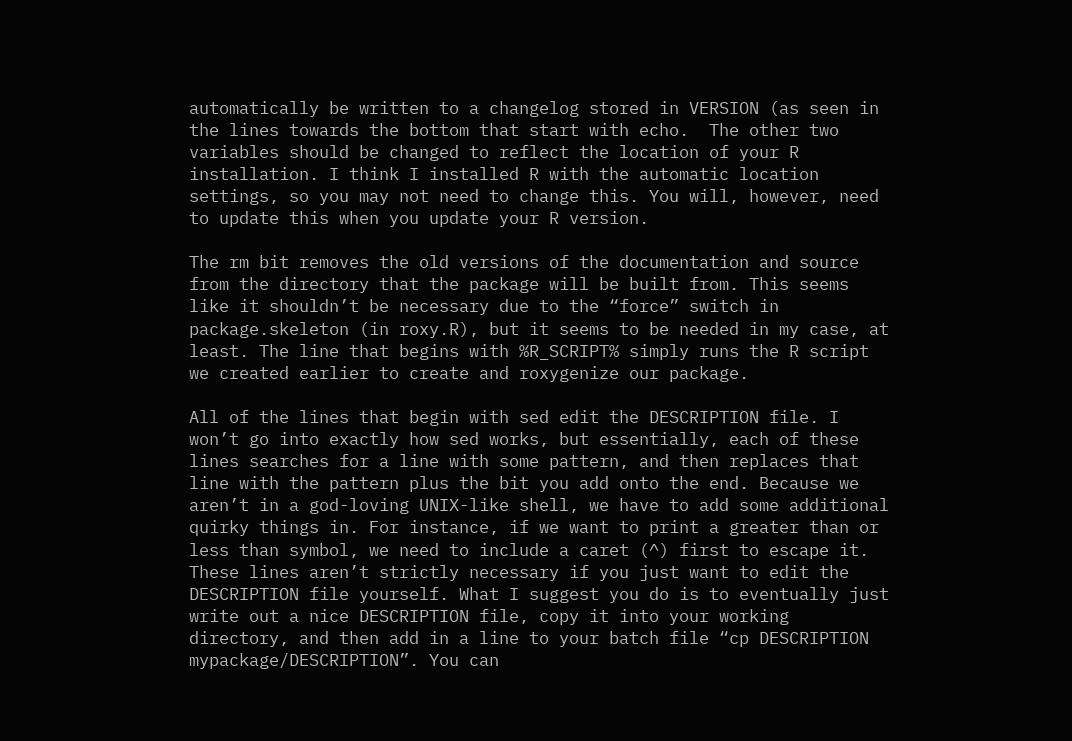automatically be written to a changelog stored in VERSION (as seen in the lines towards the bottom that start with echo.  The other two variables should be changed to reflect the location of your R installation. I think I installed R with the automatic location settings, so you may not need to change this. You will, however, need to update this when you update your R version.

The rm bit removes the old versions of the documentation and source from the directory that the package will be built from. This seems like it shouldn’t be necessary due to the “force” switch in package.skeleton (in roxy.R), but it seems to be needed in my case, at least. The line that begins with %R_SCRIPT% simply runs the R script we created earlier to create and roxygenize our package.

All of the lines that begin with sed edit the DESCRIPTION file. I won’t go into exactly how sed works, but essentially, each of these lines searches for a line with some pattern, and then replaces that line with the pattern plus the bit you add onto the end. Because we aren’t in a god-loving UNIX-like shell, we have to add some additional quirky things in. For instance, if we want to print a greater than or less than symbol, we need to include a caret (^) first to escape it. These lines aren’t strictly necessary if you just want to edit the DESCRIPTION file yourself. What I suggest you do is to eventually just write out a nice DESCRIPTION file, copy it into your working directory, and then add in a line to your batch file “cp DESCRIPTION mypackage/DESCRIPTION”. You can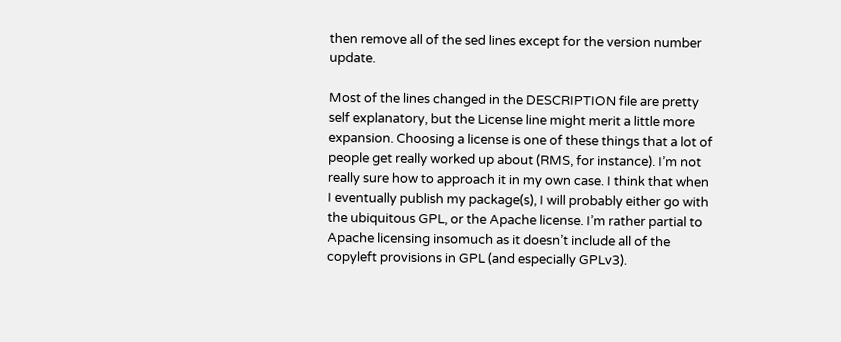then remove all of the sed lines except for the version number update.

Most of the lines changed in the DESCRIPTION file are pretty self explanatory, but the License line might merit a little more expansion. Choosing a license is one of these things that a lot of people get really worked up about (RMS, for instance). I’m not really sure how to approach it in my own case. I think that when I eventually publish my package(s), I will probably either go with the ubiquitous GPL, or the Apache license. I’m rather partial to Apache licensing insomuch as it doesn’t include all of the copyleft provisions in GPL (and especially GPLv3).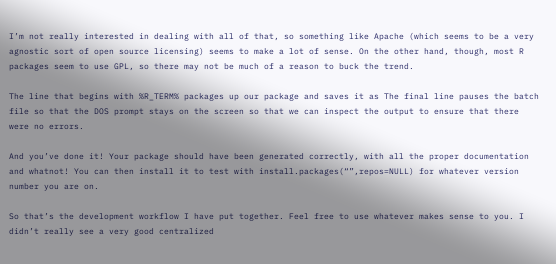I’m not really interested in dealing with all of that, so something like Apache (which seems to be a very agnostic sort of open source licensing) seems to make a lot of sense. On the other hand, though, most R packages seem to use GPL, so there may not be much of a reason to buck the trend.

The line that begins with %R_TERM% packages up our package and saves it as The final line pauses the batch file so that the DOS prompt stays on the screen so that we can inspect the output to ensure that there were no errors.

And you’ve done it! Your package should have been generated correctly, with all the proper documentation and whatnot! You can then install it to test with install.packages(“”,repos=NULL) for whatever version number you are on.

So that’s the development workflow I have put together. Feel free to use whatever makes sense to you. I didn’t really see a very good centralized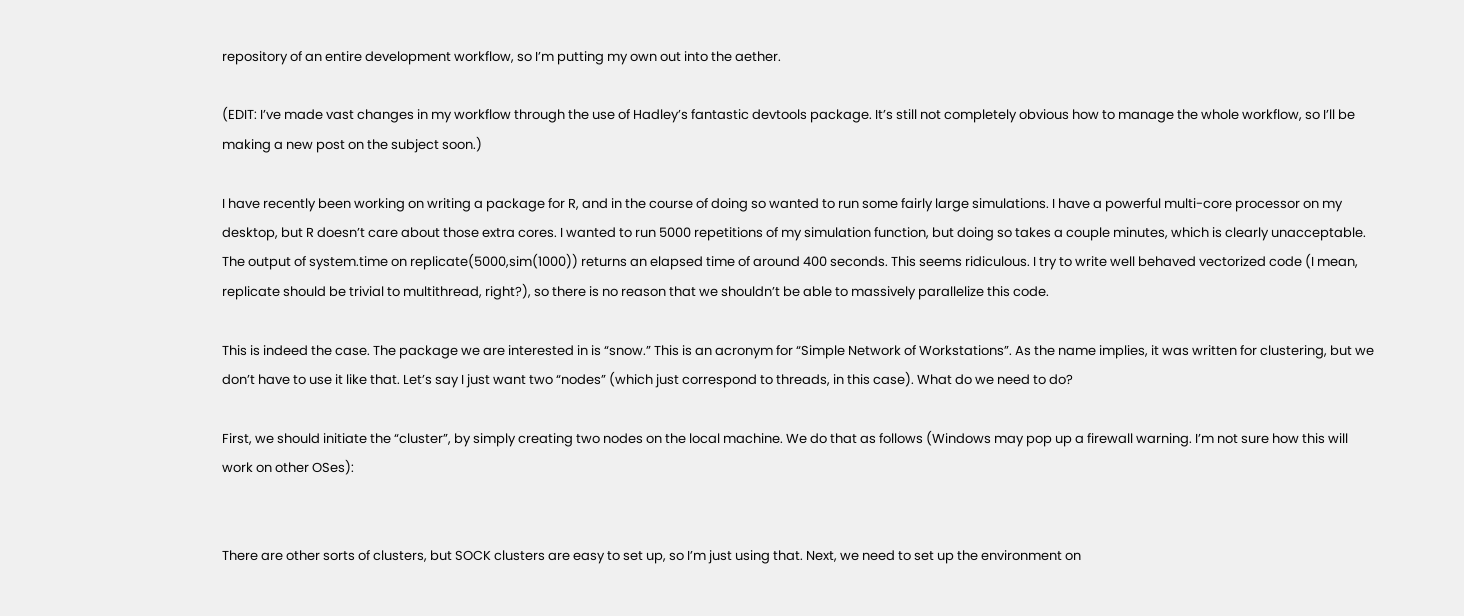repository of an entire development workflow, so I’m putting my own out into the aether.

(EDIT: I’ve made vast changes in my workflow through the use of Hadley’s fantastic devtools package. It’s still not completely obvious how to manage the whole workflow, so I’ll be making a new post on the subject soon.)

I have recently been working on writing a package for R, and in the course of doing so wanted to run some fairly large simulations. I have a powerful multi-core processor on my desktop, but R doesn’t care about those extra cores. I wanted to run 5000 repetitions of my simulation function, but doing so takes a couple minutes, which is clearly unacceptable. The output of system.time on replicate(5000,sim(1000)) returns an elapsed time of around 400 seconds. This seems ridiculous. I try to write well behaved vectorized code (I mean, replicate should be trivial to multithread, right?), so there is no reason that we shouldn’t be able to massively parallelize this code.

This is indeed the case. The package we are interested in is “snow.” This is an acronym for “Simple Network of Workstations”. As the name implies, it was written for clustering, but we don’t have to use it like that. Let’s say I just want two “nodes” (which just correspond to threads, in this case). What do we need to do?

First, we should initiate the “cluster”, by simply creating two nodes on the local machine. We do that as follows (Windows may pop up a firewall warning. I’m not sure how this will work on other OSes):


There are other sorts of clusters, but SOCK clusters are easy to set up, so I’m just using that. Next, we need to set up the environment on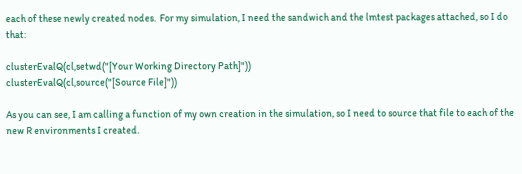each of these newly created nodes.  For my simulation, I need the sandwich and the lmtest packages attached, so I do that:

clusterEvalQ(cl,setwd("[Your Working Directory Path]"))
clusterEvalQ(cl,source("[Source File]"))

As you can see, I am calling a function of my own creation in the simulation, so I need to source that file to each of the new R environments I created.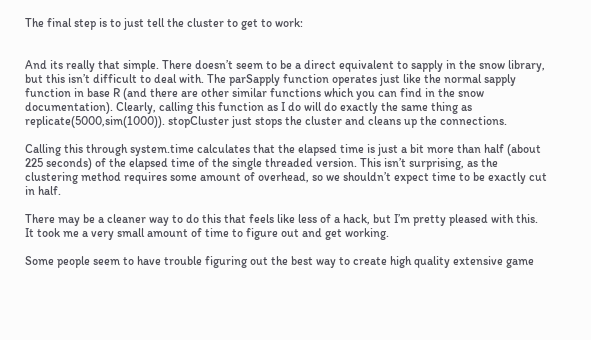The final step is to just tell the cluster to get to work:


And its really that simple. There doesn’t seem to be a direct equivalent to sapply in the snow library, but this isn’t difficult to deal with. The parSapply function operates just like the normal sapply function in base R (and there are other similar functions which you can find in the snow documentation). Clearly, calling this function as I do will do exactly the same thing as replicate(5000,sim(1000)). stopCluster just stops the cluster and cleans up the connections.

Calling this through system.time calculates that the elapsed time is just a bit more than half (about 225 seconds) of the elapsed time of the single threaded version. This isn’t surprising, as the clustering method requires some amount of overhead, so we shouldn’t expect time to be exactly cut in half.

There may be a cleaner way to do this that feels like less of a hack, but I’m pretty pleased with this. It took me a very small amount of time to figure out and get working.

Some people seem to have trouble figuring out the best way to create high quality extensive game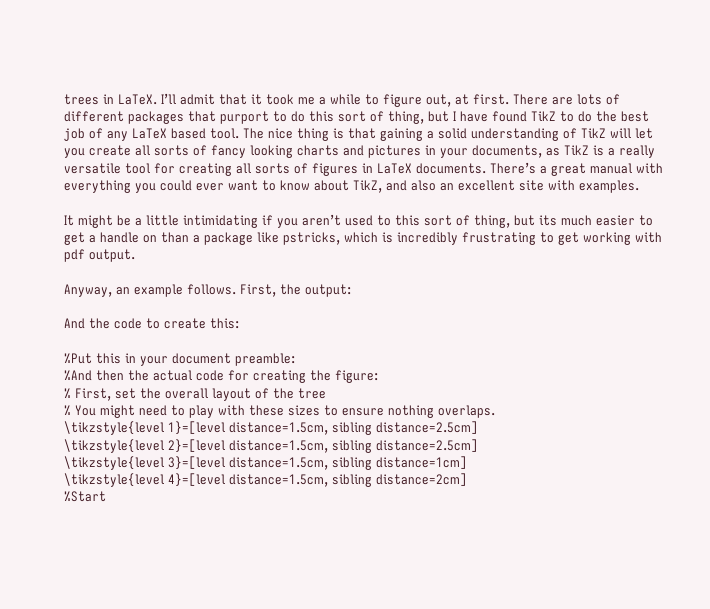trees in LaTeX. I’ll admit that it took me a while to figure out, at first. There are lots of different packages that purport to do this sort of thing, but I have found TikZ to do the best job of any LaTeX based tool. The nice thing is that gaining a solid understanding of TikZ will let you create all sorts of fancy looking charts and pictures in your documents, as TikZ is a really versatile tool for creating all sorts of figures in LaTeX documents. There’s a great manual with everything you could ever want to know about TikZ, and also an excellent site with examples.

It might be a little intimidating if you aren’t used to this sort of thing, but its much easier to get a handle on than a package like pstricks, which is incredibly frustrating to get working with pdf output.

Anyway, an example follows. First, the output:

And the code to create this:

%Put this in your document preamble:
%And then the actual code for creating the figure:
% First, set the overall layout of the tree
% You might need to play with these sizes to ensure nothing overlaps.
\tikzstyle{level 1}=[level distance=1.5cm, sibling distance=2.5cm]
\tikzstyle{level 2}=[level distance=1.5cm, sibling distance=2.5cm]
\tikzstyle{level 3}=[level distance=1.5cm, sibling distance=1cm]
\tikzstyle{level 4}=[level distance=1.5cm, sibling distance=2cm]
%Start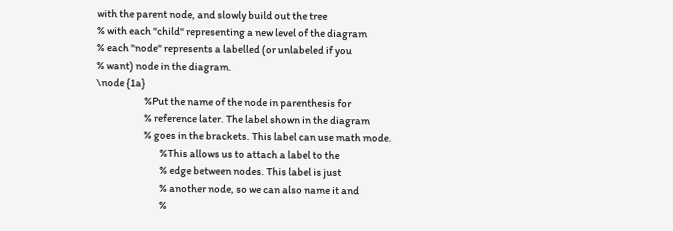with the parent node, and slowly build out the tree
% with each "child" representing a new level of the diagram
% each "node" represents a labelled (or unlabeled if you
% want) node in the diagram.
\node {1a}
                        %Put the name of the node in parenthesis for
                        % reference later. The label shown in the diagram
                        % goes in the brackets. This label can use math mode.
                                %This allows us to attach a label to the
                                % edge between nodes. This label is just
                                % another node, so we can also name it and
                                %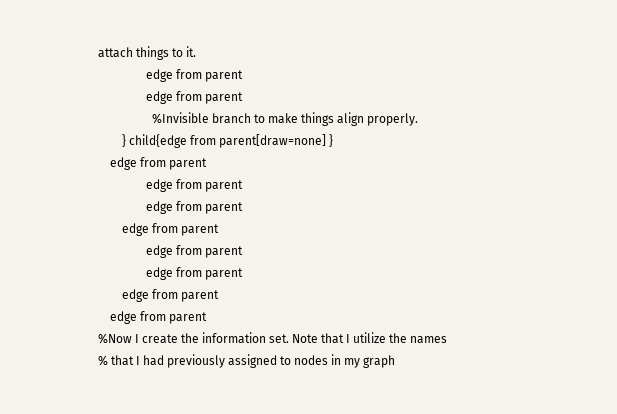attach things to it.
                edge from parent
                edge from parent
                  %Invisible branch to make things align properly.
        } child{edge from parent[draw=none] }
    edge from parent
                edge from parent
                edge from parent
        edge from parent
                edge from parent
                edge from parent
        edge from parent
    edge from parent
%Now I create the information set. Note that I utilize the names
% that I had previously assigned to nodes in my graph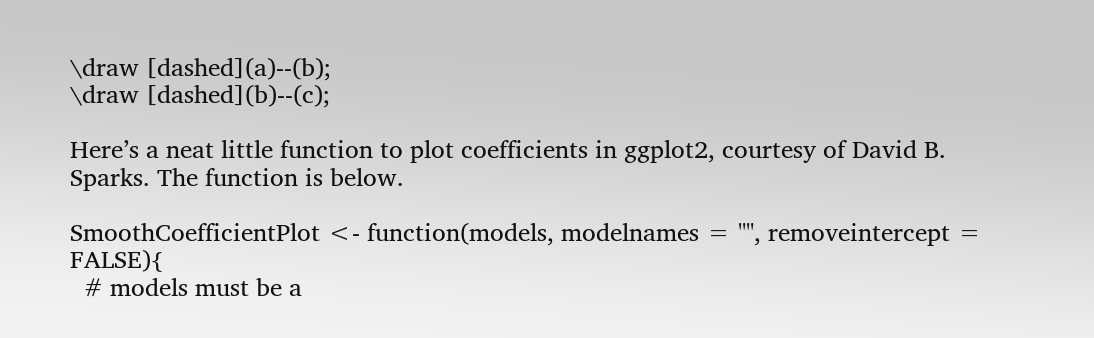\draw [dashed](a)--(b);
\draw [dashed](b)--(c);

Here’s a neat little function to plot coefficients in ggplot2, courtesy of David B. Sparks. The function is below.

SmoothCoefficientPlot <- function(models, modelnames = "", removeintercept = FALSE){
  # models must be a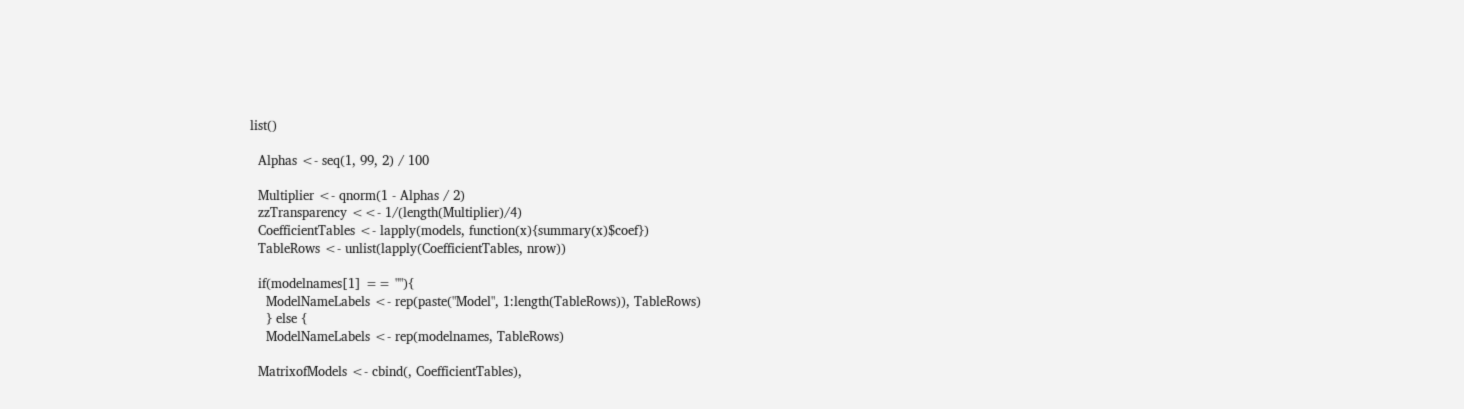list()

  Alphas <- seq(1, 99, 2) / 100

  Multiplier <- qnorm(1 - Alphas / 2)
  zzTransparency <<- 1/(length(Multiplier)/4)
  CoefficientTables <- lapply(models, function(x){summary(x)$coef})
  TableRows <- unlist(lapply(CoefficientTables, nrow))

  if(modelnames[1] == ""){
    ModelNameLabels <- rep(paste("Model", 1:length(TableRows)), TableRows)
    } else {
    ModelNameLabels <- rep(modelnames, TableRows)

  MatrixofModels <- cbind(, CoefficientTables),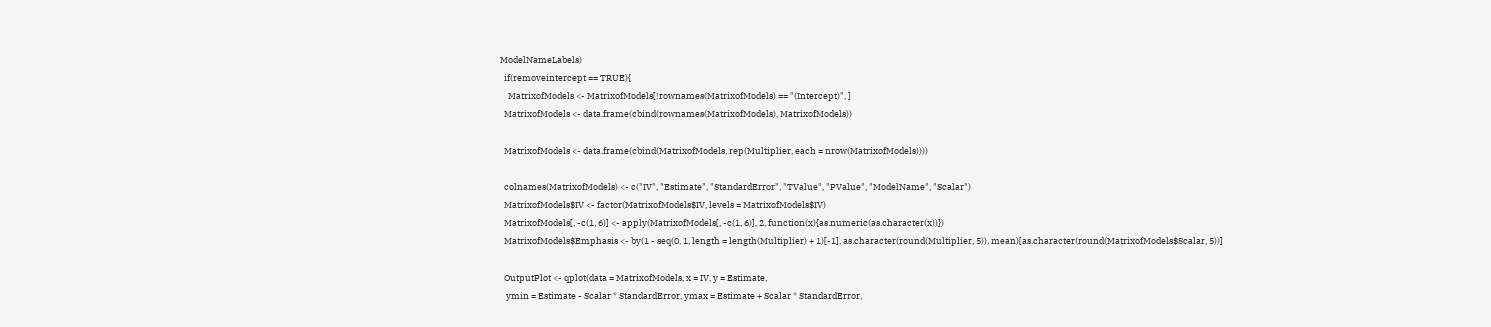ModelNameLabels)
  if(removeintercept == TRUE){
    MatrixofModels <- MatrixofModels[!rownames(MatrixofModels) == "(Intercept)", ]
  MatrixofModels <- data.frame(cbind(rownames(MatrixofModels), MatrixofModels))

  MatrixofModels <- data.frame(cbind(MatrixofModels, rep(Multiplier, each = nrow(MatrixofModels))))

  colnames(MatrixofModels) <- c("IV", "Estimate", "StandardError", "TValue", "PValue", "ModelName", "Scalar")
  MatrixofModels$IV <- factor(MatrixofModels$IV, levels = MatrixofModels$IV)
  MatrixofModels[, -c(1, 6)] <- apply(MatrixofModels[, -c(1, 6)], 2, function(x){as.numeric(as.character(x))})
  MatrixofModels$Emphasis <- by(1 - seq(0, 1, length = length(Multiplier) + 1)[-1], as.character(round(Multiplier, 5)), mean)[as.character(round(MatrixofModels$Scalar, 5))]

  OutputPlot <- qplot(data = MatrixofModels, x = IV, y = Estimate,
   ymin = Estimate - Scalar * StandardError, ymax = Estimate + Scalar * StandardError,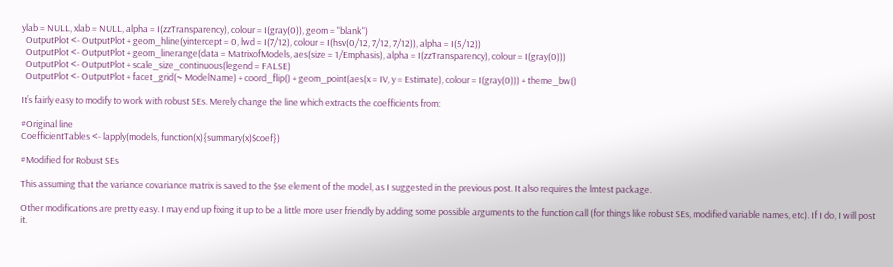ylab = NULL, xlab = NULL, alpha = I(zzTransparency), colour = I(gray(0)), geom = "blank")
  OutputPlot <- OutputPlot + geom_hline(yintercept = 0, lwd = I(7/12), colour = I(hsv(0/12, 7/12, 7/12)), alpha = I(5/12))
  OutputPlot <- OutputPlot + geom_linerange(data = MatrixofModels, aes(size = 1/Emphasis), alpha = I(zzTransparency), colour = I(gray(0)))
  OutputPlot <- OutputPlot + scale_size_continuous(legend = FALSE)
  OutputPlot <- OutputPlot + facet_grid(~ ModelName) + coord_flip() + geom_point(aes(x = IV, y = Estimate), colour = I(gray(0))) + theme_bw()

It’s fairly easy to modify to work with robust SEs. Merely change the line which extracts the coefficients from:

#Original line
CoefficientTables <- lapply(models, function(x){summary(x)$coef})

#Modified for Robust SEs

This assuming that the variance covariance matrix is saved to the $se element of the model, as I suggested in the previous post. It also requires the lmtest package.

Other modifications are pretty easy. I may end up fixing it up to be a little more user friendly by adding some possible arguments to the function call (for things like robust SEs, modified variable names, etc). If I do, I will post it.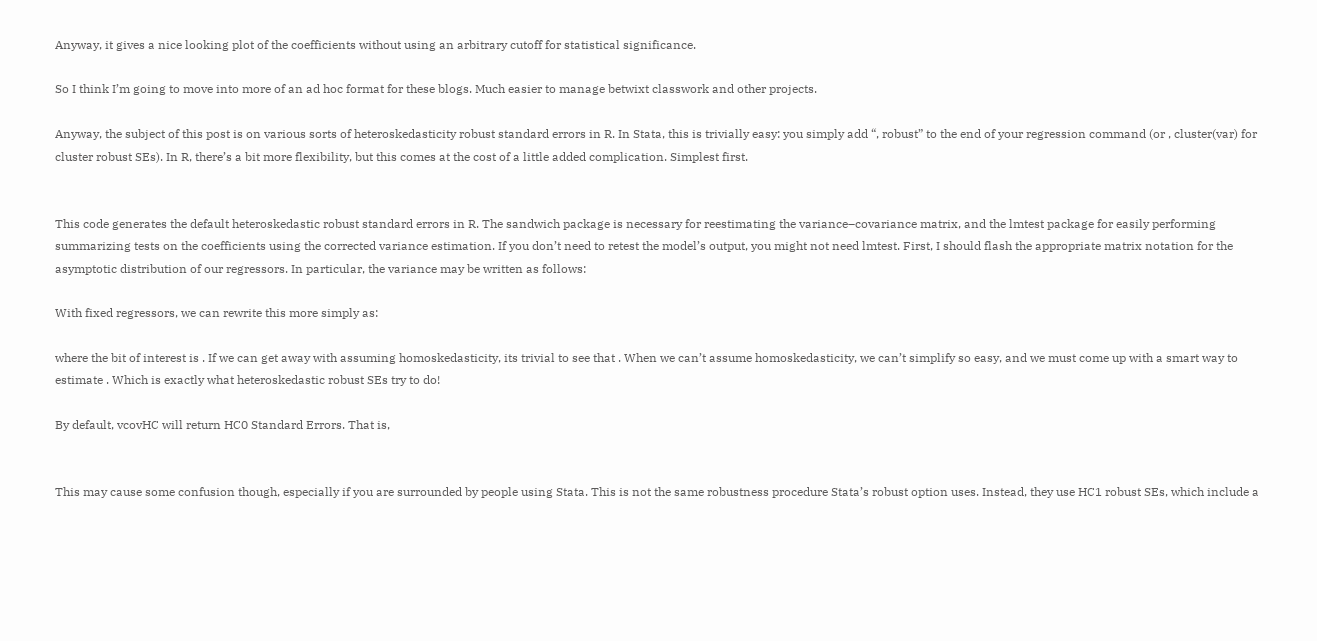Anyway, it gives a nice looking plot of the coefficients without using an arbitrary cutoff for statistical significance.

So I think I’m going to move into more of an ad hoc format for these blogs. Much easier to manage betwixt classwork and other projects.

Anyway, the subject of this post is on various sorts of heteroskedasticity robust standard errors in R. In Stata, this is trivially easy: you simply add “, robust” to the end of your regression command (or , cluster(var) for cluster robust SEs). In R, there’s a bit more flexibility, but this comes at the cost of a little added complication. Simplest first.


This code generates the default heteroskedastic robust standard errors in R. The sandwich package is necessary for reestimating the variance–covariance matrix, and the lmtest package for easily performing summarizing tests on the coefficients using the corrected variance estimation. If you don’t need to retest the model’s output, you might not need lmtest. First, I should flash the appropriate matrix notation for the asymptotic distribution of our regressors. In particular, the variance may be written as follows:

With fixed regressors, we can rewrite this more simply as:

where the bit of interest is . If we can get away with assuming homoskedasticity, its trivial to see that . When we can’t assume homoskedasticity, we can’t simplify so easy, and we must come up with a smart way to estimate . Which is exactly what heteroskedastic robust SEs try to do!

By default, vcovHC will return HC0 Standard Errors. That is,


This may cause some confusion though, especially if you are surrounded by people using Stata. This is not the same robustness procedure Stata’s robust option uses. Instead, they use HC1 robust SEs, which include a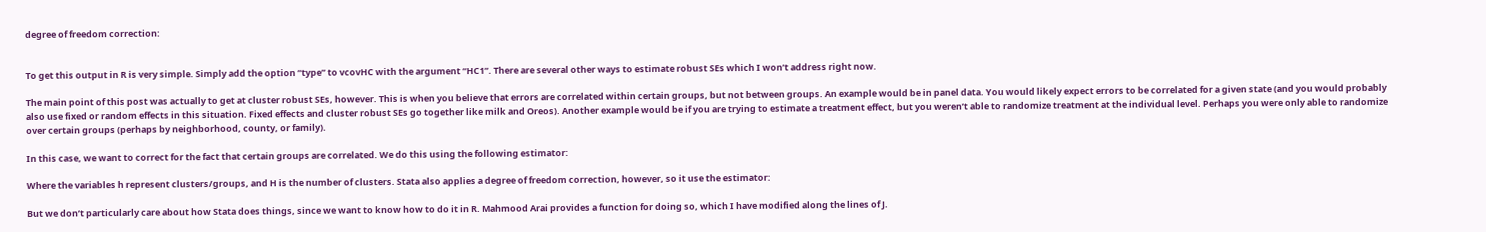degree of freedom correction:


To get this output in R is very simple. Simply add the option “type” to vcovHC with the argument “HC1”. There are several other ways to estimate robust SEs which I won’t address right now.

The main point of this post was actually to get at cluster robust SEs, however. This is when you believe that errors are correlated within certain groups, but not between groups. An example would be in panel data. You would likely expect errors to be correlated for a given state (and you would probably also use fixed or random effects in this situation. Fixed effects and cluster robust SEs go together like milk and Oreos). Another example would be if you are trying to estimate a treatment effect, but you weren’t able to randomize treatment at the individual level. Perhaps you were only able to randomize over certain groups (perhaps by neighborhood, county, or family).

In this case, we want to correct for the fact that certain groups are correlated. We do this using the following estimator:

Where the variables h represent clusters/groups, and H is the number of clusters. Stata also applies a degree of freedom correction, however, so it use the estimator:

But we don’t particularly care about how Stata does things, since we want to know how to do it in R. Mahmood Arai provides a function for doing so, which I have modified along the lines of J.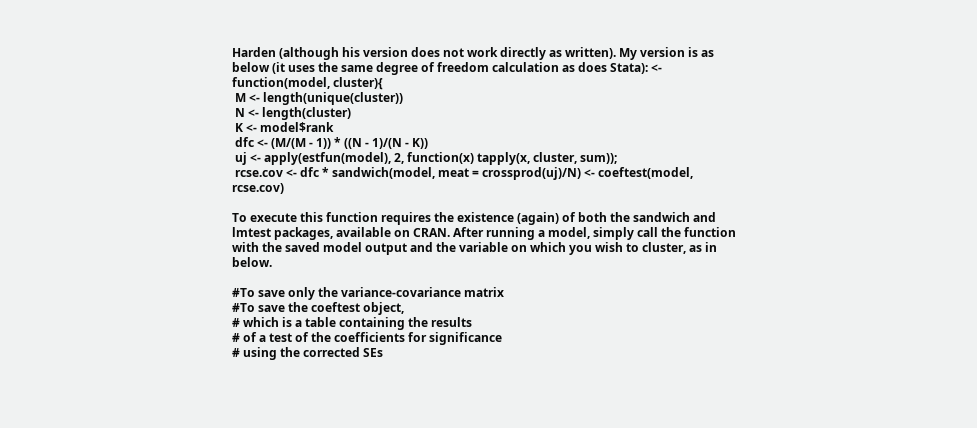Harden (although his version does not work directly as written). My version is as below (it uses the same degree of freedom calculation as does Stata): <- function(model, cluster){
 M <- length(unique(cluster))
 N <- length(cluster)
 K <- model$rank
 dfc <- (M/(M - 1)) * ((N - 1)/(N - K))
 uj <- apply(estfun(model), 2, function(x) tapply(x, cluster, sum));
 rcse.cov <- dfc * sandwich(model, meat = crossprod(uj)/N) <- coeftest(model, rcse.cov)

To execute this function requires the existence (again) of both the sandwich and lmtest packages, available on CRAN. After running a model, simply call the function with the saved model output and the variable on which you wish to cluster, as in below.

#To save only the variance-covariance matrix
#To save the coeftest object,
# which is a table containing the results
# of a test of the coefficients for significance
# using the corrected SEs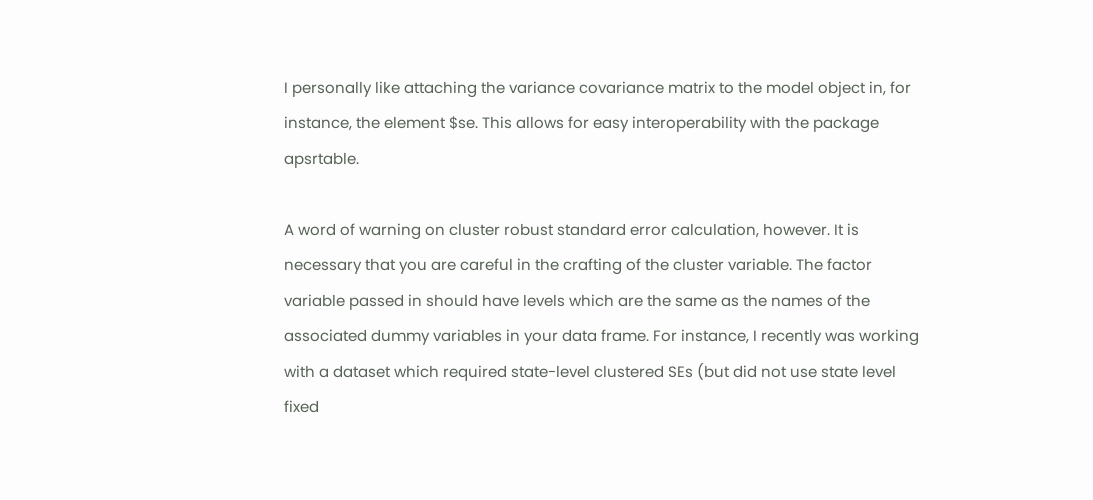I personally like attaching the variance covariance matrix to the model object in, for instance, the element $se. This allows for easy interoperability with the package apsrtable.

A word of warning on cluster robust standard error calculation, however. It is necessary that you are careful in the crafting of the cluster variable. The factor variable passed in should have levels which are the same as the names of the associated dummy variables in your data frame. For instance, I recently was working with a dataset which required state-level clustered SEs (but did not use state level fixed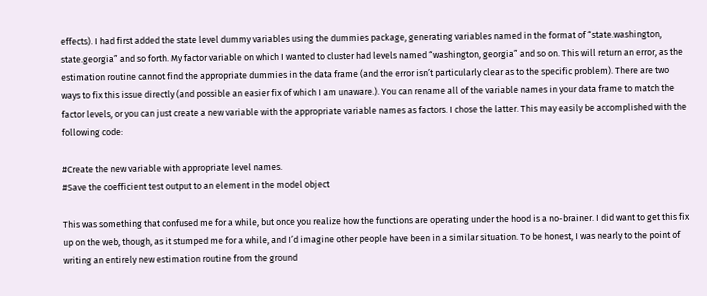effects). I had first added the state level dummy variables using the dummies package, generating variables named in the format of “state.washington, state.georgia” and so forth. My factor variable on which I wanted to cluster had levels named “washington, georgia” and so on. This will return an error, as the estimation routine cannot find the appropriate dummies in the data frame (and the error isn’t particularly clear as to the specific problem). There are two ways to fix this issue directly (and possible an easier fix of which I am unaware.). You can rename all of the variable names in your data frame to match the factor levels, or you can just create a new variable with the appropriate variable names as factors. I chose the latter. This may easily be accomplished with the following code:

#Create the new variable with appropriate level names.
#Save the coefficient test output to an element in the model object

This was something that confused me for a while, but once you realize how the functions are operating under the hood is a no-brainer. I did want to get this fix up on the web, though, as it stumped me for a while, and I’d imagine other people have been in a similar situation. To be honest, I was nearly to the point of writing an entirely new estimation routine from the ground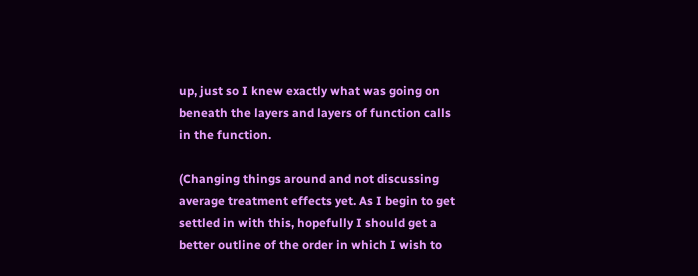up, just so I knew exactly what was going on beneath the layers and layers of function calls in the function.

(Changing things around and not discussing average treatment effects yet. As I begin to get settled in with this, hopefully I should get a better outline of the order in which I wish to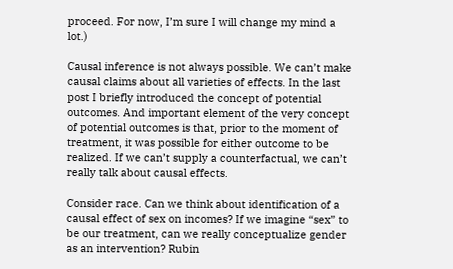proceed. For now, I’m sure I will change my mind a lot.)

Causal inference is not always possible. We can’t make causal claims about all varieties of effects. In the last post I briefly introduced the concept of potential outcomes. And important element of the very concept of potential outcomes is that, prior to the moment of treatment, it was possible for either outcome to be realized. If we can’t supply a counterfactual, we can’t really talk about causal effects.

Consider race. Can we think about identification of a causal effect of sex on incomes? If we imagine “sex” to be our treatment, can we really conceptualize gender as an intervention? Rubin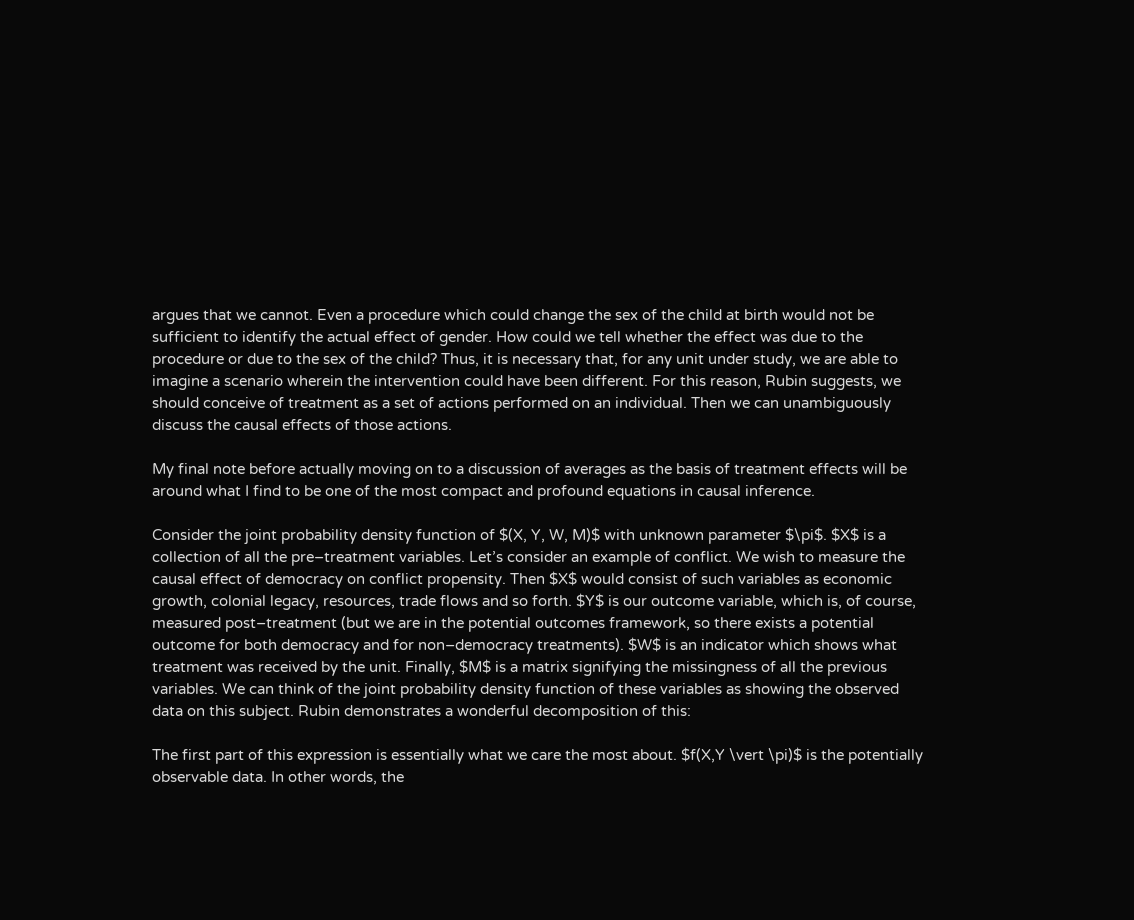argues that we cannot. Even a procedure which could change the sex of the child at birth would not be sufficient to identify the actual effect of gender. How could we tell whether the effect was due to the procedure or due to the sex of the child? Thus, it is necessary that, for any unit under study, we are able to imagine a scenario wherein the intervention could have been different. For this reason, Rubin suggests, we should conceive of treatment as a set of actions performed on an individual. Then we can unambiguously discuss the causal effects of those actions.

My final note before actually moving on to a discussion of averages as the basis of treatment effects will be around what I find to be one of the most compact and profound equations in causal inference.

Consider the joint probability density function of $(X, Y, W, M)$ with unknown parameter $\pi$. $X$ is a collection of all the pre–treatment variables. Let’s consider an example of conflict. We wish to measure the causal effect of democracy on conflict propensity. Then $X$ would consist of such variables as economic growth, colonial legacy, resources, trade flows and so forth. $Y$ is our outcome variable, which is, of course, measured post–treatment (but we are in the potential outcomes framework, so there exists a potential outcome for both democracy and for non–democracy treatments). $W$ is an indicator which shows what treatment was received by the unit. Finally, $M$ is a matrix signifying the missingness of all the previous variables. We can think of the joint probability density function of these variables as showing the observed data on this subject. Rubin demonstrates a wonderful decomposition of this:

The first part of this expression is essentially what we care the most about. $f(X,Y \vert \pi)$ is the potentially observable data. In other words, the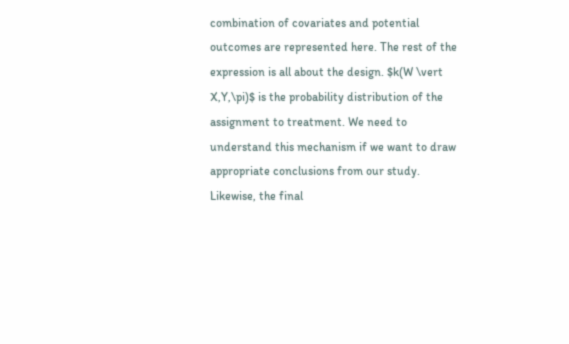combination of covariates and potential outcomes are represented here. The rest of the expression is all about the design. $k(W \vert X,Y,\pi)$ is the probability distribution of the assignment to treatment. We need to understand this mechanism if we want to draw appropriate conclusions from our study. Likewise, the final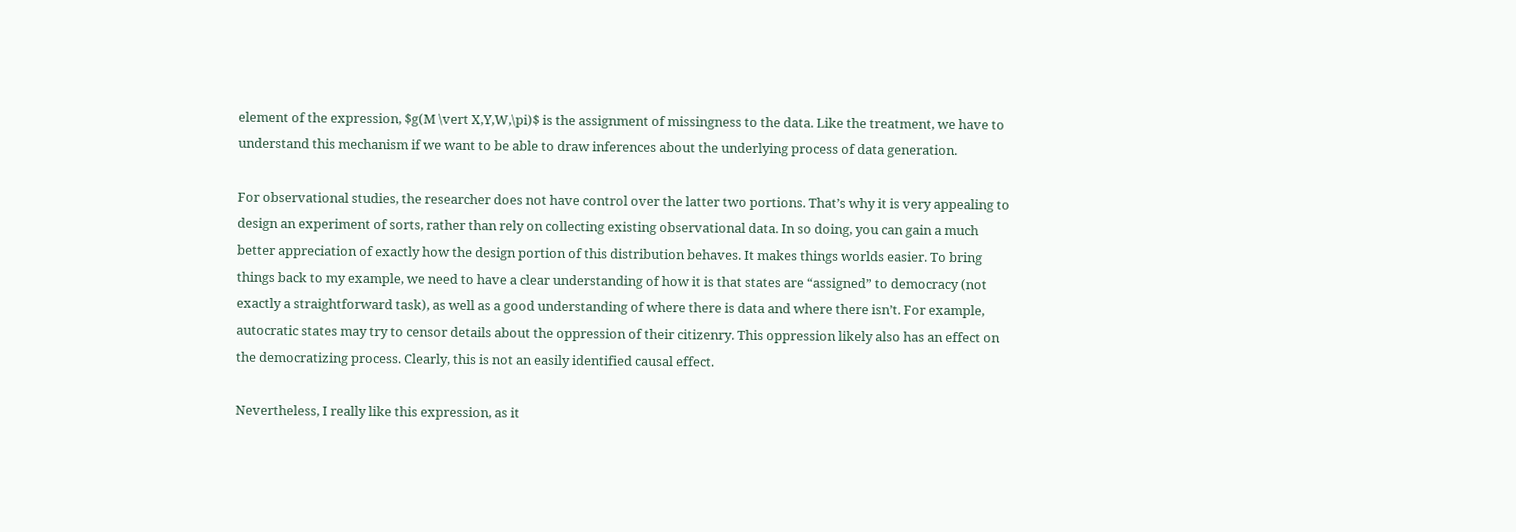element of the expression, $g(M \vert X,Y,W,\pi)$ is the assignment of missingness to the data. Like the treatment, we have to understand this mechanism if we want to be able to draw inferences about the underlying process of data generation.

For observational studies, the researcher does not have control over the latter two portions. That’s why it is very appealing to design an experiment of sorts, rather than rely on collecting existing observational data. In so doing, you can gain a much better appreciation of exactly how the design portion of this distribution behaves. It makes things worlds easier. To bring things back to my example, we need to have a clear understanding of how it is that states are “assigned” to democracy (not exactly a straightforward task), as well as a good understanding of where there is data and where there isn’t. For example, autocratic states may try to censor details about the oppression of their citizenry. This oppression likely also has an effect on the democratizing process. Clearly, this is not an easily identified causal effect.

Nevertheless, I really like this expression, as it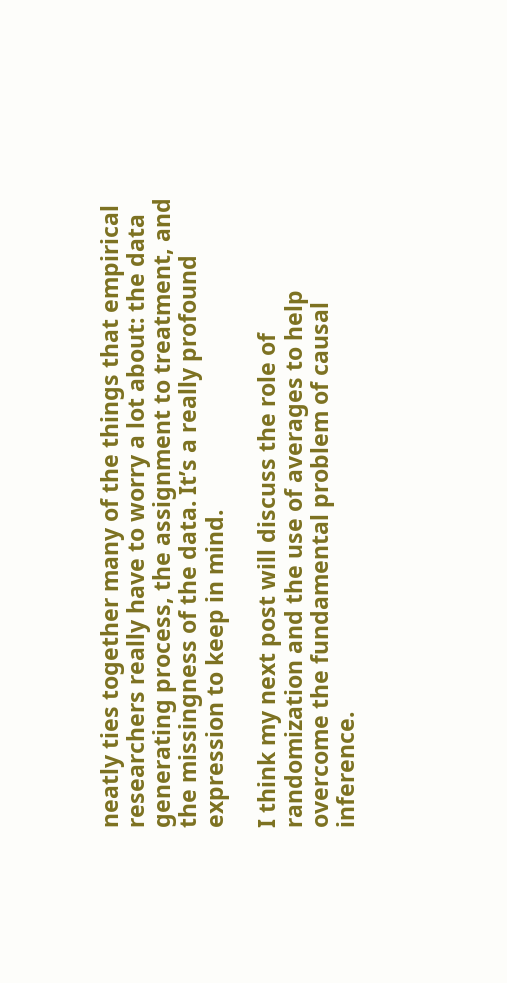neatly ties together many of the things that empirical researchers really have to worry a lot about: the data generating process, the assignment to treatment, and the missingness of the data. It’s a really profound expression to keep in mind.

I think my next post will discuss the role of randomization and the use of averages to help overcome the fundamental problem of causal inference.